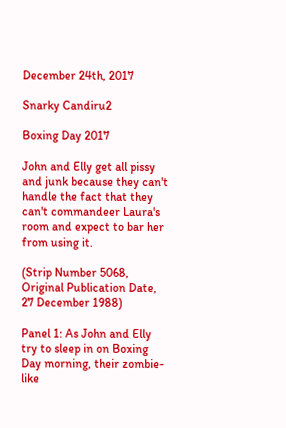December 24th, 2017

Snarky Candiru2

Boxing Day 2017

John and Elly get all pissy and junk because they can't handle the fact that they can't commandeer Laura's room and expect to bar her from using it.

(Strip Number 5068, Original Publication Date, 27 December 1988)

Panel 1: As John and Elly try to sleep in on Boxing Day morning, their zombie-like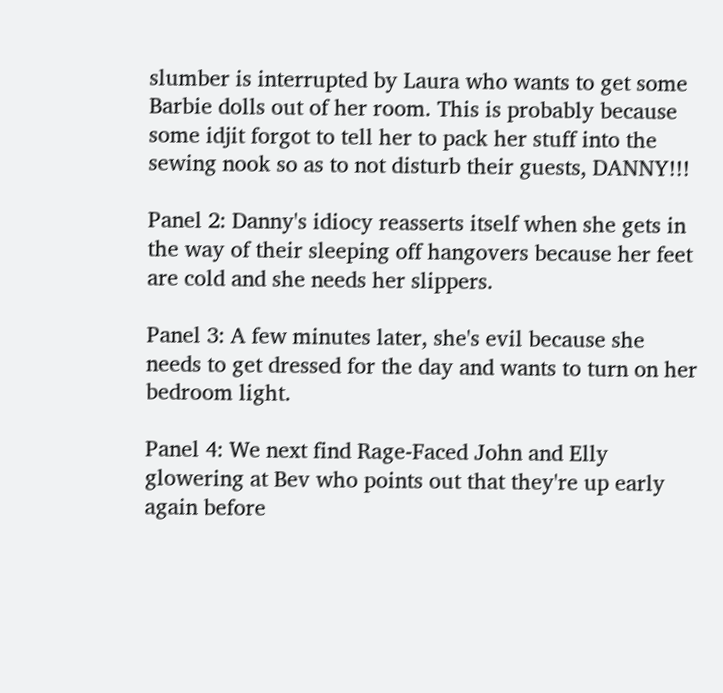slumber is interrupted by Laura who wants to get some Barbie dolls out of her room. This is probably because some idjit forgot to tell her to pack her stuff into the sewing nook so as to not disturb their guests, DANNY!!!

Panel 2: Danny's idiocy reasserts itself when she gets in the way of their sleeping off hangovers because her feet are cold and she needs her slippers.

Panel 3: A few minutes later, she's evil because she needs to get dressed for the day and wants to turn on her bedroom light.

Panel 4: We next find Rage-Faced John and Elly glowering at Bev who points out that they're up early again before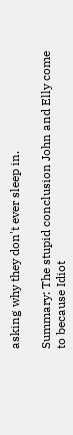asking why they don't ever sleep in.

Summary: The stupid conclusion John and Elly come to because Idiot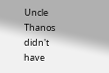Uncle Thanos didn't have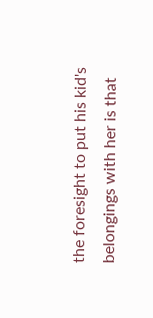the foresight to put his kid's belongings with her is that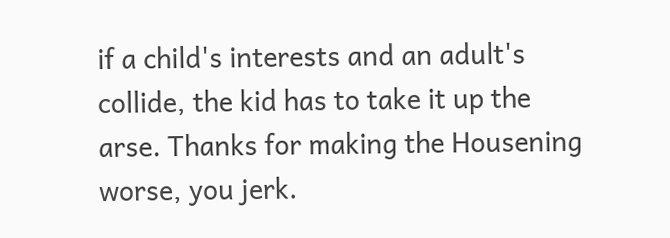if a child's interests and an adult's collide, the kid has to take it up the arse. Thanks for making the Housening worse, you jerk.